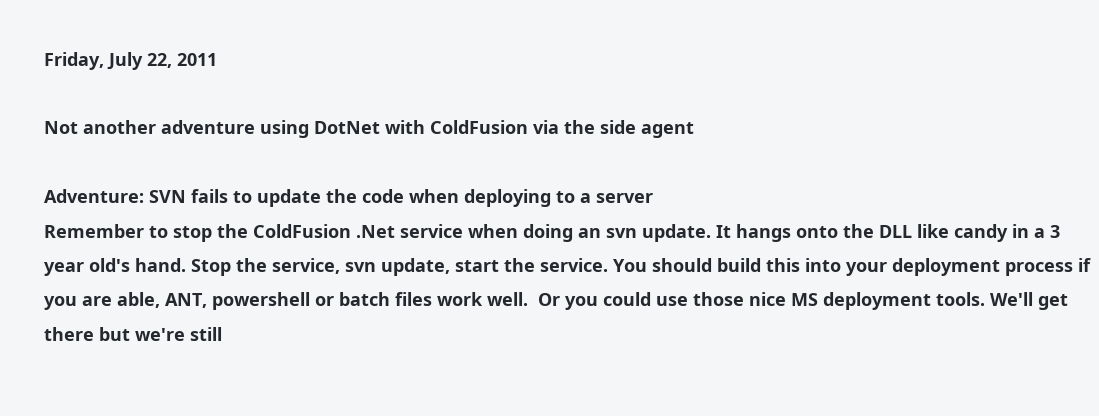Friday, July 22, 2011

Not another adventure using DotNet with ColdFusion via the side agent

Adventure: SVN fails to update the code when deploying to a server
Remember to stop the ColdFusion .Net service when doing an svn update. It hangs onto the DLL like candy in a 3 year old's hand. Stop the service, svn update, start the service. You should build this into your deployment process if you are able, ANT, powershell or batch files work well.  Or you could use those nice MS deployment tools. We'll get there but we're still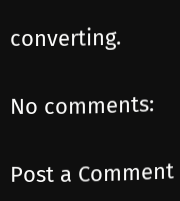converting.

No comments:

Post a Comment